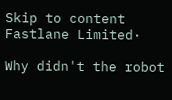Skip to content
Fastlane Limited·

Why didn't the robot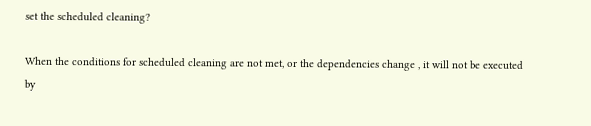set the scheduled cleaning?

When the conditions for scheduled cleaning are not met, or the dependencies change , it will not be executed by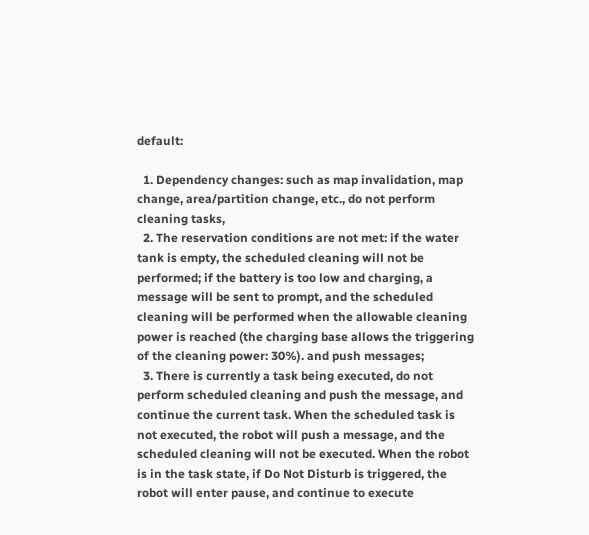default:

  1. Dependency changes: such as map invalidation, map change, area/partition change, etc., do not perform cleaning tasks,
  2. The reservation conditions are not met: if the water tank is empty, the scheduled cleaning will not be performed; if the battery is too low and charging, a message will be sent to prompt, and the scheduled cleaning will be performed when the allowable cleaning power is reached (the charging base allows the triggering of the cleaning power: 30%). and push messages;
  3. There is currently a task being executed, do not perform scheduled cleaning and push the message, and continue the current task. When the scheduled task is not executed, the robot will push a message, and the scheduled cleaning will not be executed. When the robot is in the task state, if Do Not Disturb is triggered, the robot will enter pause, and continue to execute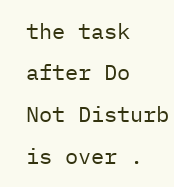the task after Do Not Disturb is over .